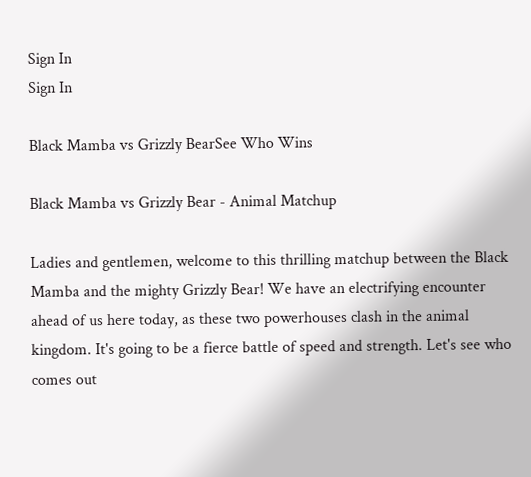Sign In
Sign In

Black Mamba vs Grizzly BearSee Who Wins

Black Mamba vs Grizzly Bear - Animal Matchup

Ladies and gentlemen, welcome to this thrilling matchup between the Black Mamba and the mighty Grizzly Bear! We have an electrifying encounter ahead of us here today, as these two powerhouses clash in the animal kingdom. It's going to be a fierce battle of speed and strength. Let's see who comes out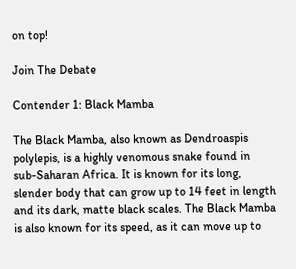on top!

Join The Debate

Contender 1: Black Mamba

The Black Mamba, also known as Dendroaspis polylepis, is a highly venomous snake found in sub-Saharan Africa. It is known for its long, slender body that can grow up to 14 feet in length and its dark, matte black scales. The Black Mamba is also known for its speed, as it can move up to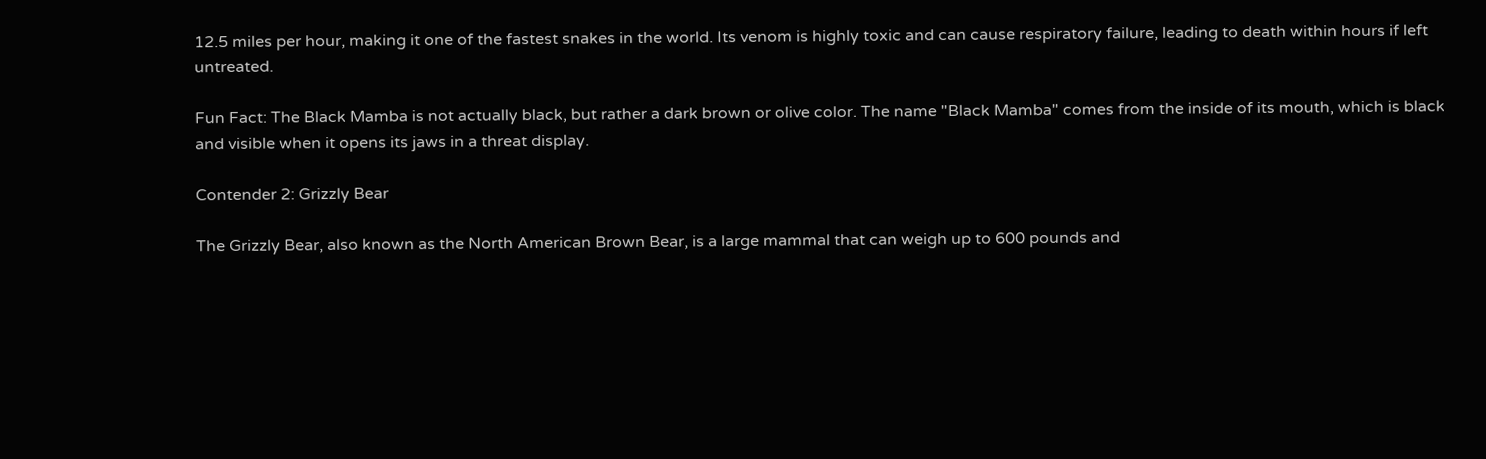12.5 miles per hour, making it one of the fastest snakes in the world. Its venom is highly toxic and can cause respiratory failure, leading to death within hours if left untreated.

Fun Fact: The Black Mamba is not actually black, but rather a dark brown or olive color. The name "Black Mamba" comes from the inside of its mouth, which is black and visible when it opens its jaws in a threat display.

Contender 2: Grizzly Bear

The Grizzly Bear, also known as the North American Brown Bear, is a large mammal that can weigh up to 600 pounds and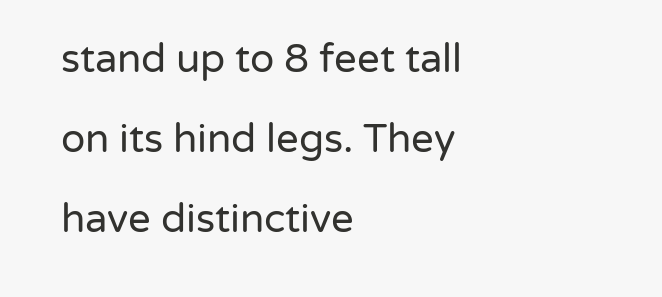stand up to 8 feet tall on its hind legs. They have distinctive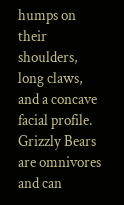humps on their shoulders, long claws, and a concave facial profile. Grizzly Bears are omnivores and can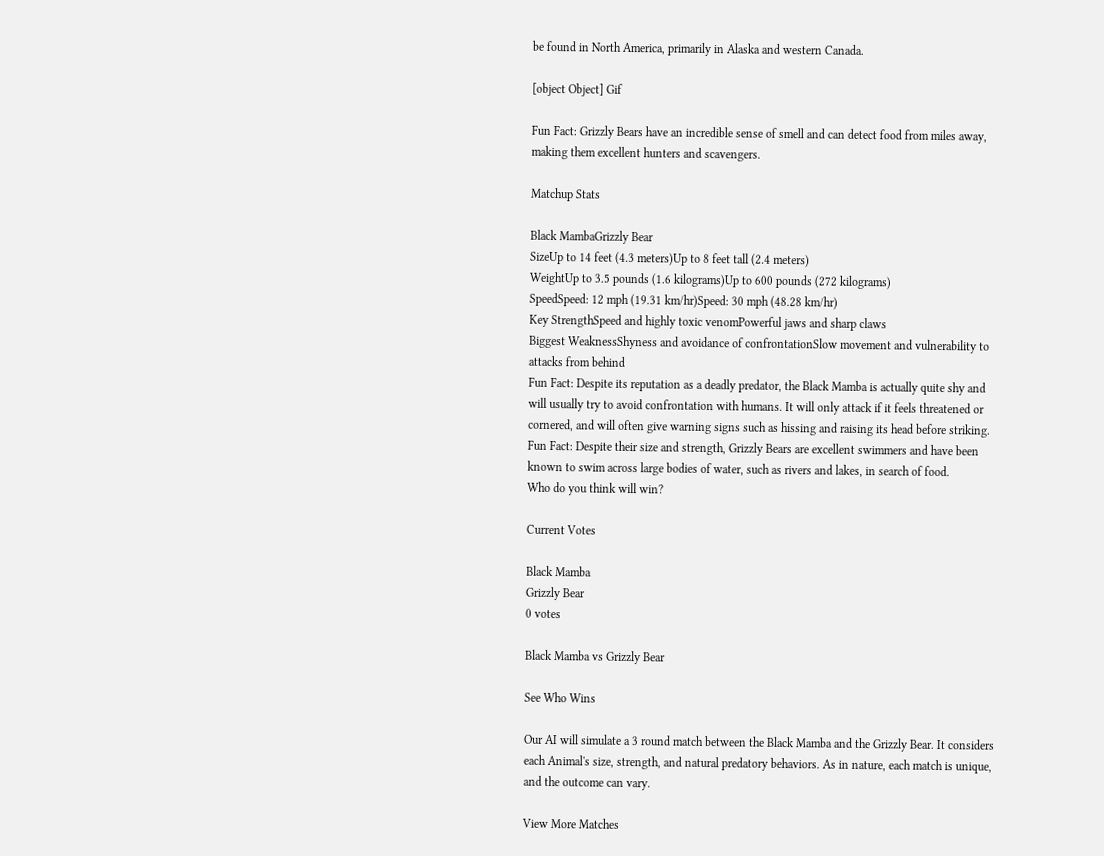be found in North America, primarily in Alaska and western Canada.

[object Object] Gif

Fun Fact: Grizzly Bears have an incredible sense of smell and can detect food from miles away, making them excellent hunters and scavengers.

Matchup Stats

Black MambaGrizzly Bear
SizeUp to 14 feet (4.3 meters)Up to 8 feet tall (2.4 meters)
WeightUp to 3.5 pounds (1.6 kilograms)Up to 600 pounds (272 kilograms)
SpeedSpeed: 12 mph (19.31 km/hr)Speed: 30 mph (48.28 km/hr)
Key StrengthSpeed and highly toxic venomPowerful jaws and sharp claws
Biggest WeaknessShyness and avoidance of confrontationSlow movement and vulnerability to attacks from behind
Fun Fact: Despite its reputation as a deadly predator, the Black Mamba is actually quite shy and will usually try to avoid confrontation with humans. It will only attack if it feels threatened or cornered, and will often give warning signs such as hissing and raising its head before striking.
Fun Fact: Despite their size and strength, Grizzly Bears are excellent swimmers and have been known to swim across large bodies of water, such as rivers and lakes, in search of food.
Who do you think will win?

Current Votes

Black Mamba
Grizzly Bear
0 votes

Black Mamba vs Grizzly Bear

See Who Wins

Our AI will simulate a 3 round match between the Black Mamba and the Grizzly Bear. It considers each Animal's size, strength, and natural predatory behaviors. As in nature, each match is unique, and the outcome can vary.

View More Matches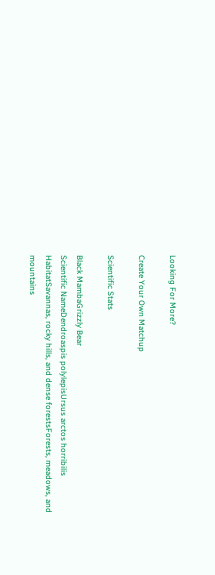Looking For More?

Create Your Own Matchup

Scientific Stats

Black MambaGrizzly Bear
Scientific NameDendroaspis polylepisUrsus arctos horribilis
HabitatSavannas, rocky hills, and dense forestsForests, meadows, and mountains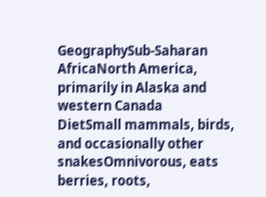GeographySub-Saharan AfricaNorth America, primarily in Alaska and western Canada
DietSmall mammals, birds, and occasionally other snakesOmnivorous, eats berries, roots,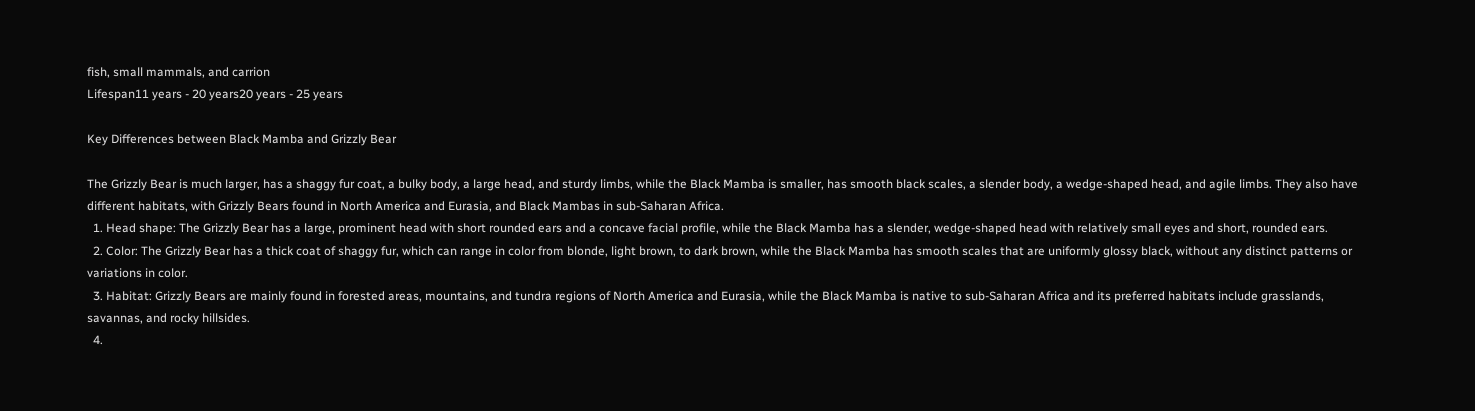fish, small mammals, and carrion
Lifespan11 years - 20 years20 years - 25 years

Key Differences between Black Mamba and Grizzly Bear

The Grizzly Bear is much larger, has a shaggy fur coat, a bulky body, a large head, and sturdy limbs, while the Black Mamba is smaller, has smooth black scales, a slender body, a wedge-shaped head, and agile limbs. They also have different habitats, with Grizzly Bears found in North America and Eurasia, and Black Mambas in sub-Saharan Africa.
  1. Head shape: The Grizzly Bear has a large, prominent head with short rounded ears and a concave facial profile, while the Black Mamba has a slender, wedge-shaped head with relatively small eyes and short, rounded ears.
  2. Color: The Grizzly Bear has a thick coat of shaggy fur, which can range in color from blonde, light brown, to dark brown, while the Black Mamba has smooth scales that are uniformly glossy black, without any distinct patterns or variations in color.
  3. Habitat: Grizzly Bears are mainly found in forested areas, mountains, and tundra regions of North America and Eurasia, while the Black Mamba is native to sub-Saharan Africa and its preferred habitats include grasslands, savannas, and rocky hillsides.
  4.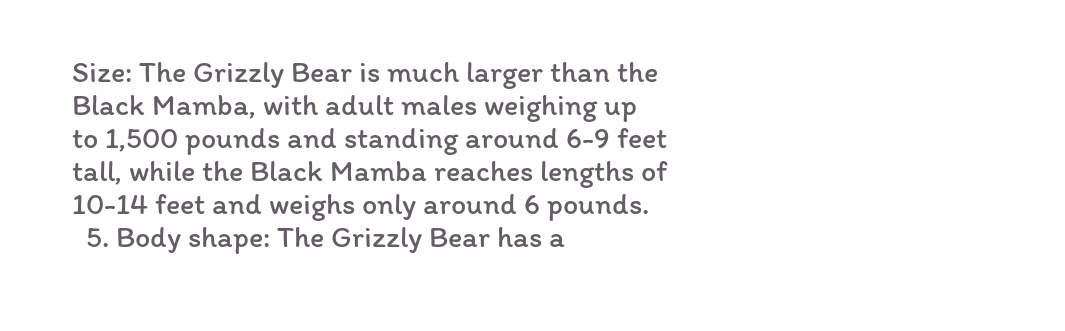Size: The Grizzly Bear is much larger than the Black Mamba, with adult males weighing up to 1,500 pounds and standing around 6-9 feet tall, while the Black Mamba reaches lengths of 10-14 feet and weighs only around 6 pounds.
  5. Body shape: The Grizzly Bear has a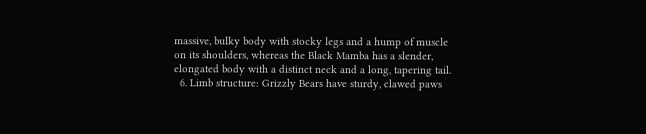massive, bulky body with stocky legs and a hump of muscle on its shoulders, whereas the Black Mamba has a slender, elongated body with a distinct neck and a long, tapering tail.
  6. Limb structure: Grizzly Bears have sturdy, clawed paws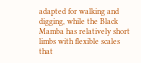adapted for walking and digging, while the Black Mamba has relatively short limbs with flexible scales that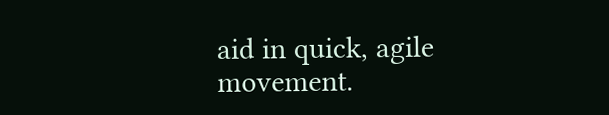aid in quick, agile movement.